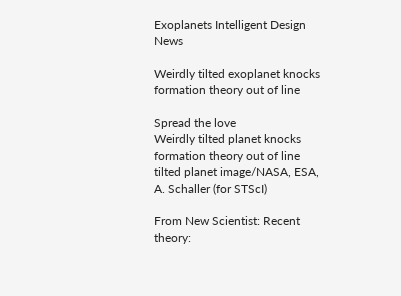Exoplanets Intelligent Design News

Weirdly tilted exoplanet knocks formation theory out of line

Spread the love
Weirdly tilted planet knocks formation theory out of line
tilted planet image/NASA, ESA, A. Schaller (for STScI)

From New Scientist: Recent theory: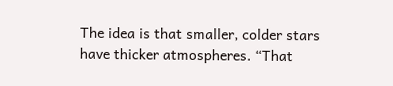The idea is that smaller, colder stars have thicker atmospheres. “That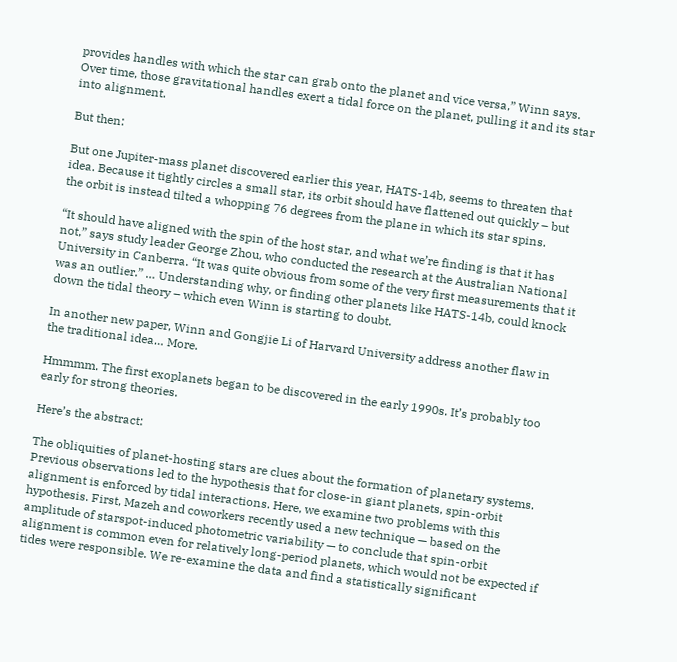provides handles with which the star can grab onto the planet and vice versa,” Winn says. Over time, those gravitational handles exert a tidal force on the planet, pulling it and its star into alignment.

But then:

But one Jupiter-mass planet discovered earlier this year, HATS-14b, seems to threaten that idea. Because it tightly circles a small star, its orbit should have flattened out quickly – but the orbit is instead tilted a whopping 76 degrees from the plane in which its star spins.

“It should have aligned with the spin of the host star, and what we’re finding is that it has not,” says study leader George Zhou, who conducted the research at the Australian National University in Canberra. “It was quite obvious from some of the very first measurements that it was an outlier.” … Understanding why, or finding other planets like HATS-14b, could knock down the tidal theory – which even Winn is starting to doubt.

In another new paper, Winn and Gongjie Li of Harvard University address another flaw in the traditional idea… More.

Hmmmm. The first exoplanets began to be discovered in the early 1990s. It’s probably too early for strong theories.

Here’s the abstract:

The obliquities of planet-hosting stars are clues about the formation of planetary systems. Previous observations led to the hypothesis that for close-in giant planets, spin-orbit alignment is enforced by tidal interactions. Here, we examine two problems with this hypothesis. First, Mazeh and coworkers recently used a new technique — based on the amplitude of starspot-induced photometric variability — to conclude that spin-orbit alignment is common even for relatively long-period planets, which would not be expected if tides were responsible. We re-examine the data and find a statistically significant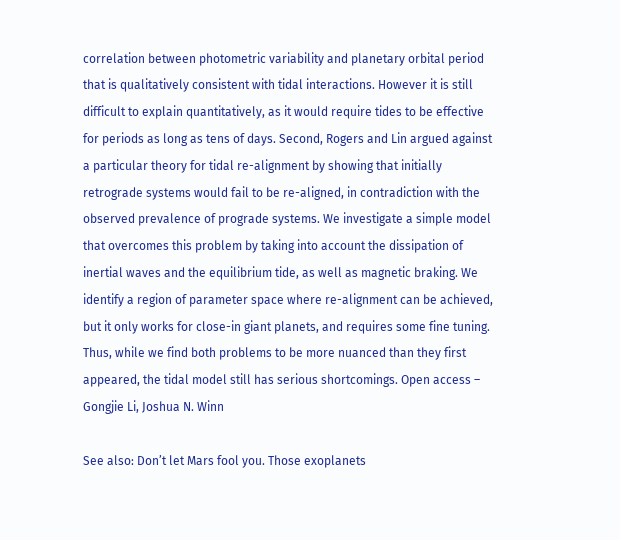correlation between photometric variability and planetary orbital period that is qualitatively consistent with tidal interactions. However it is still difficult to explain quantitatively, as it would require tides to be effective for periods as long as tens of days. Second, Rogers and Lin argued against a particular theory for tidal re-alignment by showing that initially retrograde systems would fail to be re-aligned, in contradiction with the observed prevalence of prograde systems. We investigate a simple model that overcomes this problem by taking into account the dissipation of inertial waves and the equilibrium tide, as well as magnetic braking. We identify a region of parameter space where re-alignment can be achieved, but it only works for close-in giant planets, and requires some fine tuning. Thus, while we find both problems to be more nuanced than they first appeared, the tidal model still has serious shortcomings. Open access – Gongjie Li, Joshua N. Winn

See also: Don’t let Mars fool you. Those exoplanets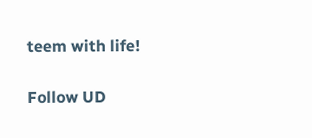teem with life!

Follow UD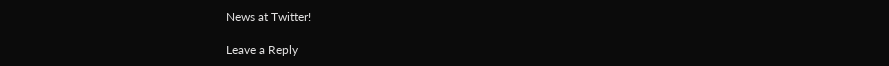News at Twitter!

Leave a Reply